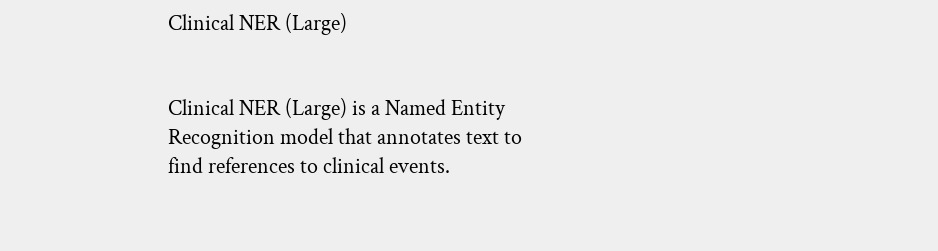Clinical NER (Large)


Clinical NER (Large) is a Named Entity Recognition model that annotates text to find references to clinical events.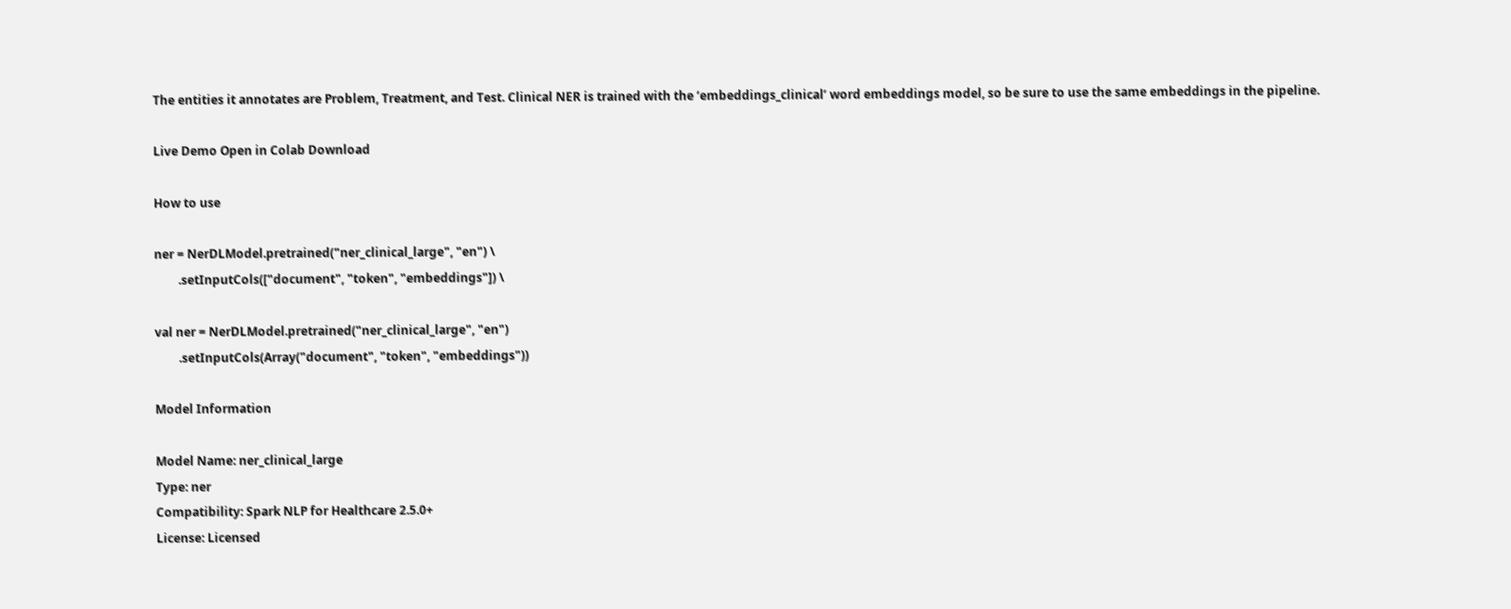The entities it annotates are Problem, Treatment, and Test. Clinical NER is trained with the ‘embeddings_clinical’ word embeddings model, so be sure to use the same embeddings in the pipeline.

Live Demo Open in Colab Download

How to use

ner = NerDLModel.pretrained("ner_clinical_large", "en") \
        .setInputCols(["document", "token", "embeddings"]) \

val ner = NerDLModel.pretrained("ner_clinical_large", "en")
        .setInputCols(Array("document", "token", "embeddings"))

Model Information

Model Name: ner_clinical_large
Type: ner
Compatibility: Spark NLP for Healthcare 2.5.0+
License: Licensed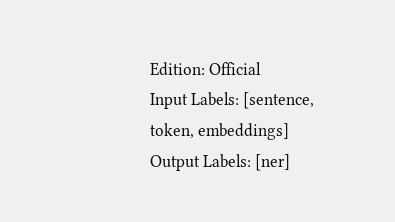Edition: Official
Input Labels: [sentence, token, embeddings]
Output Labels: [ner]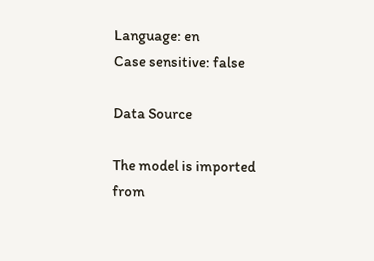Language: en
Case sensitive: false

Data Source

The model is imported from